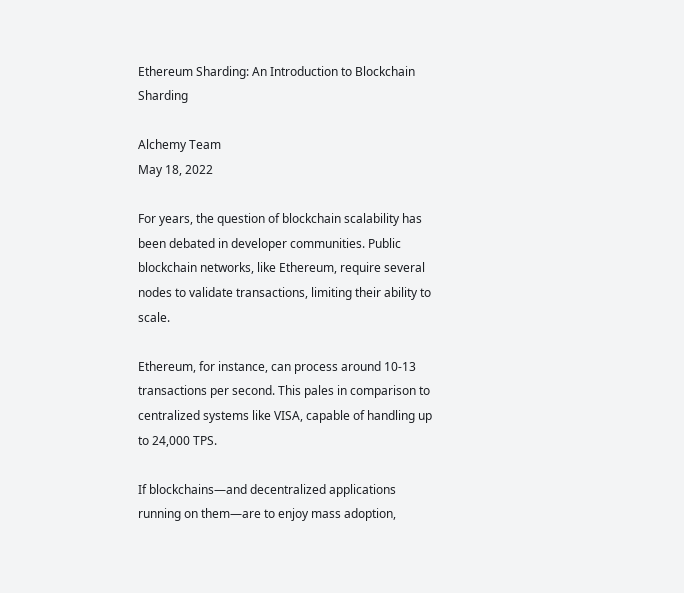Ethereum Sharding: An Introduction to Blockchain Sharding

Alchemy Team
May 18, 2022

For years, the question of blockchain scalability has been debated in developer communities. Public blockchain networks, like Ethereum, require several nodes to validate transactions, limiting their ability to scale.

Ethereum, for instance, can process around 10-13 transactions per second. This pales in comparison to centralized systems like VISA, capable of handling up to 24,000 TPS.

If blockchains—and decentralized applications running on them—are to enjoy mass adoption,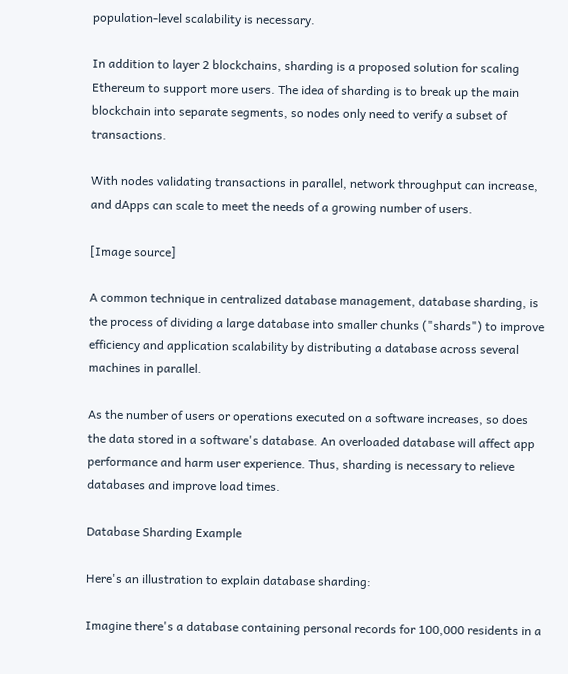population-level scalability is necessary.

In addition to layer 2 blockchains, sharding is a proposed solution for scaling Ethereum to support more users. The idea of sharding is to break up the main blockchain into separate segments, so nodes only need to verify a subset of transactions.

With nodes validating transactions in parallel, network throughput can increase, and dApps can scale to meet the needs of a growing number of users.

[Image source]

A common technique in centralized database management, database sharding, is the process of dividing a large database into smaller chunks ("shards") to improve efficiency and application scalability by distributing a database across several machines in parallel.

As the number of users or operations executed on a software increases, so does the data stored in a software's database. An overloaded database will affect app performance and harm user experience. Thus, sharding is necessary to relieve databases and improve load times.

Database Sharding Example

Here's an illustration to explain database sharding:

Imagine there's a database containing personal records for 100,000 residents in a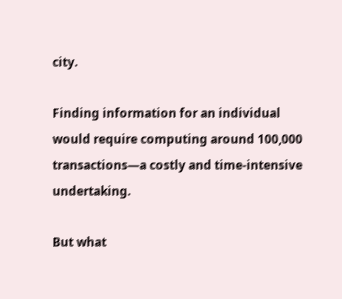city.

Finding information for an individual would require computing around 100,000 transactions—a costly and time-intensive undertaking.

But what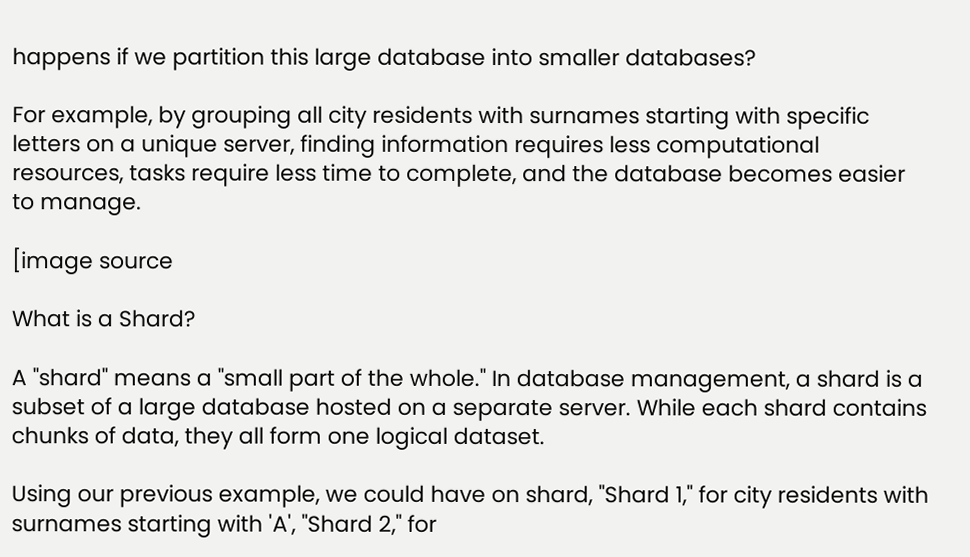happens if we partition this large database into smaller databases?

For example, by grouping all city residents with surnames starting with specific letters on a unique server, finding information requires less computational resources, tasks require less time to complete, and the database becomes easier to manage.

[image source

What is a Shard?

A "shard" means a "small part of the whole." In database management, a shard is a subset of a large database hosted on a separate server. While each shard contains chunks of data, they all form one logical dataset.

Using our previous example, we could have on shard, "Shard 1," for city residents with surnames starting with 'A', "Shard 2," for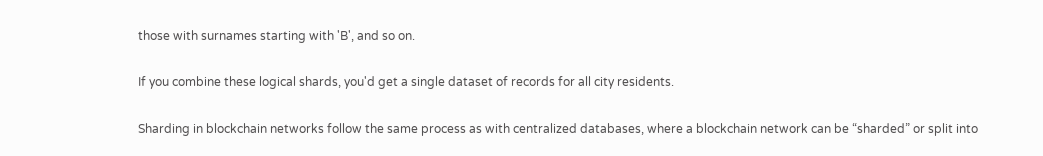those with surnames starting with 'B', and so on.

If you combine these logical shards, you'd get a single dataset of records for all city residents.

Sharding in blockchain networks follow the same process as with centralized databases, where a blockchain network can be “sharded” or split into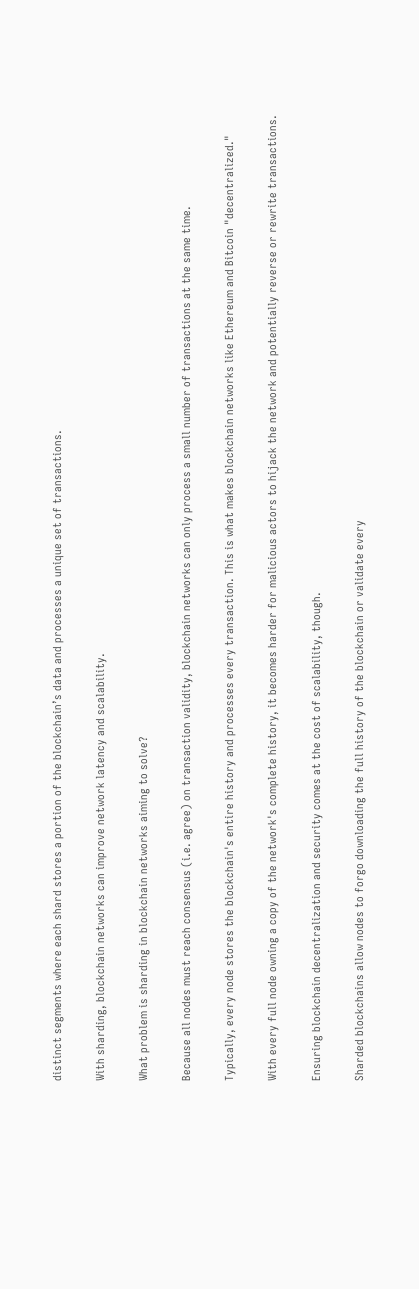distinct segments where each shard stores a portion of the blockchain’s data and processes a unique set of transactions.

With sharding, blockchain networks can improve network latency and scalability.

What problem is sharding in blockchain networks aiming to solve?

Because all nodes must reach consensus (i.e. agree) on transaction validity, blockchain networks can only process a small number of transactions at the same time.

Typically, every node stores the blockchain's entire history and processes every transaction. This is what makes blockchain networks like Ethereum and Bitcoin "decentralized."

With every full node owning a copy of the network's complete history, it becomes harder for malicious actors to hijack the network and potentially reverse or rewrite transactions.

Ensuring blockchain decentralization and security comes at the cost of scalability, though.

Sharded blockchains allow nodes to forgo downloading the full history of the blockchain or validate every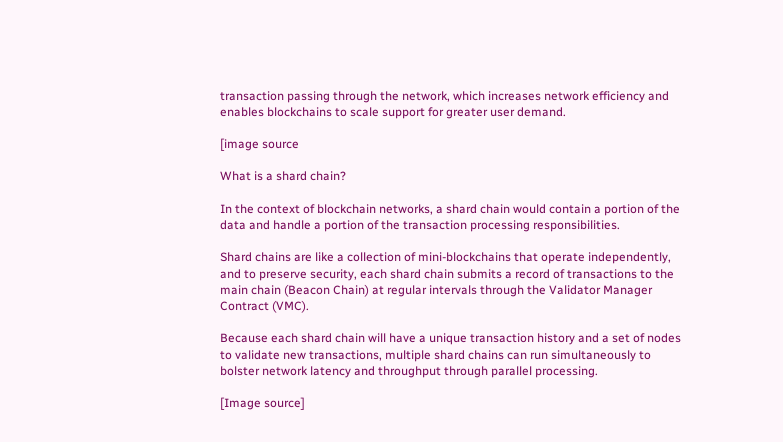transaction passing through the network, which increases network efficiency and enables blockchains to scale support for greater user demand.

[image source

What is a shard chain?

In the context of blockchain networks, a shard chain would contain a portion of the data and handle a portion of the transaction processing responsibilities.

Shard chains are like a collection of mini-blockchains that operate independently, and to preserve security, each shard chain submits a record of transactions to the main chain (Beacon Chain) at regular intervals through the Validator Manager Contract (VMC).

Because each shard chain will have a unique transaction history and a set of nodes to validate new transactions, multiple shard chains can run simultaneously to bolster network latency and throughput through parallel processing.

[Image source]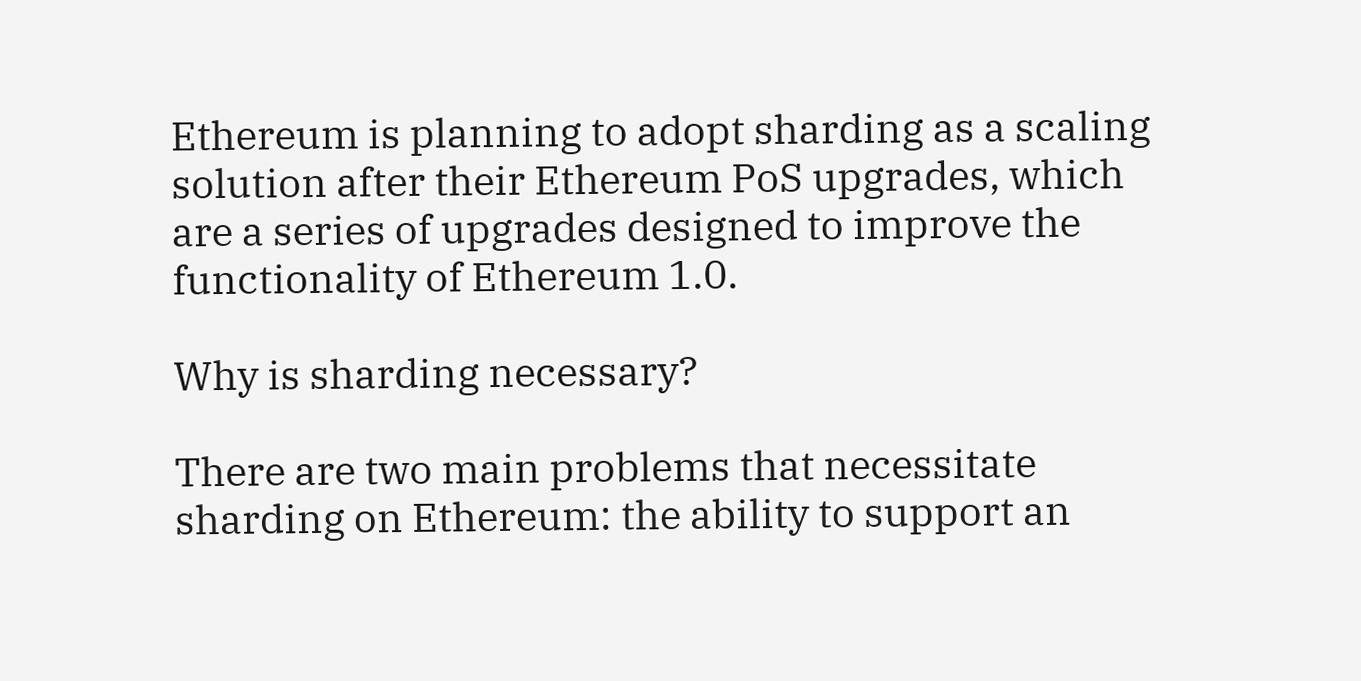Ethereum is planning to adopt sharding as a scaling solution after their Ethereum PoS upgrades, which are a series of upgrades designed to improve the functionality of Ethereum 1.0.

Why is sharding necessary?

There are two main problems that necessitate sharding on Ethereum: the ability to support an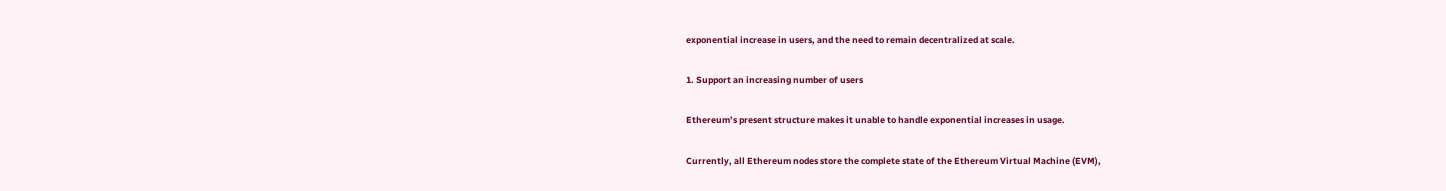exponential increase in users, and the need to remain decentralized at scale.

1. Support an increasing number of users

Ethereum’s present structure makes it unable to handle exponential increases in usage.

Currently, all Ethereum nodes store the complete state of the Ethereum Virtual Machine (EVM),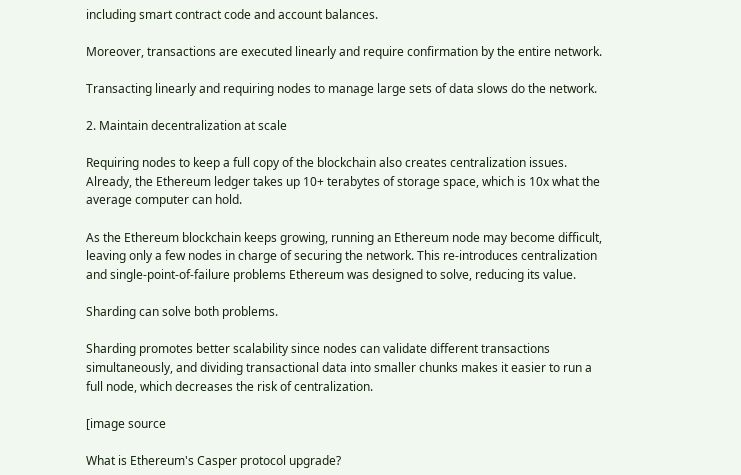including smart contract code and account balances.

Moreover, transactions are executed linearly and require confirmation by the entire network.

Transacting linearly and requiring nodes to manage large sets of data slows do the network.

2. Maintain decentralization at scale

Requiring nodes to keep a full copy of the blockchain also creates centralization issues. Already, the Ethereum ledger takes up 10+ terabytes of storage space, which is 10x what the average computer can hold.

As the Ethereum blockchain keeps growing, running an Ethereum node may become difficult, leaving only a few nodes in charge of securing the network. This re-introduces centralization and single-point-of-failure problems Ethereum was designed to solve, reducing its value.

Sharding can solve both problems.

Sharding promotes better scalability since nodes can validate different transactions simultaneously, and dividing transactional data into smaller chunks makes it easier to run a full node, which decreases the risk of centralization.

[image source

What is Ethereum's Casper protocol upgrade?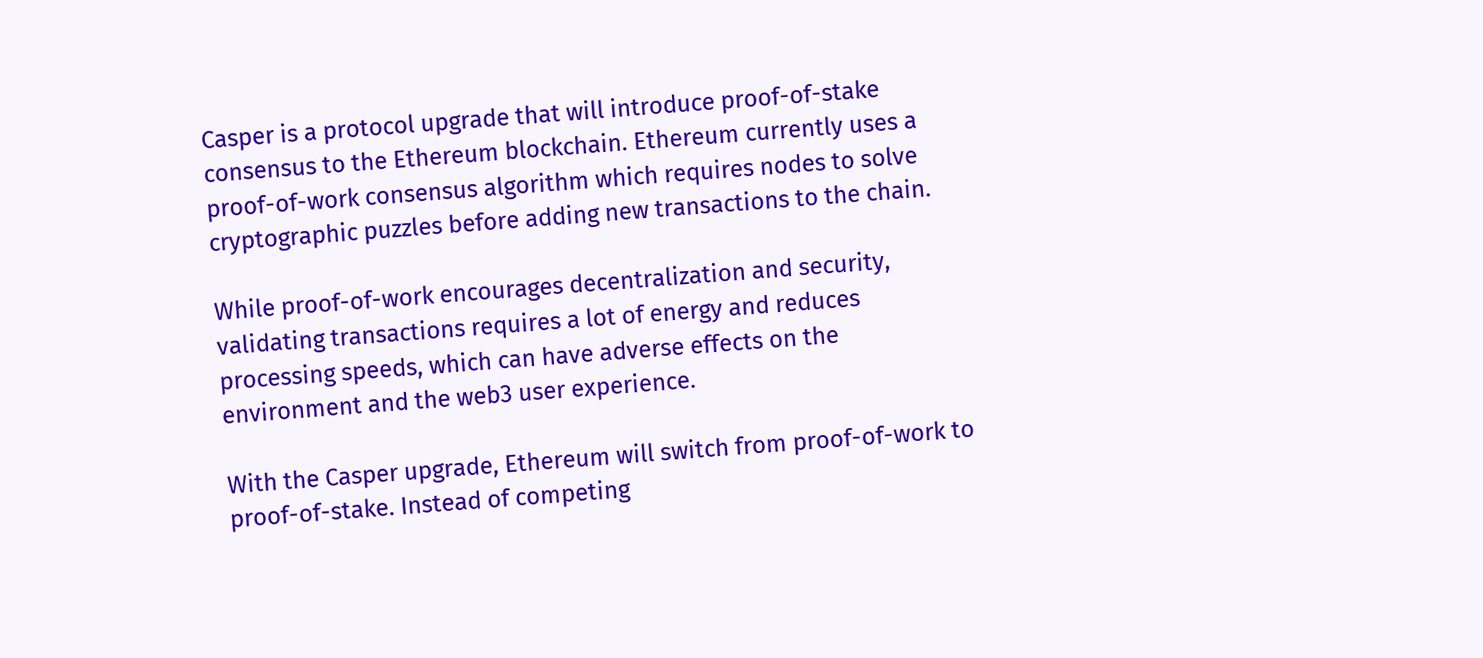Casper is a protocol upgrade that will introduce proof-of-stake consensus to the Ethereum blockchain. Ethereum currently uses a proof-of-work consensus algorithm which requires nodes to solve cryptographic puzzles before adding new transactions to the chain.

While proof-of-work encourages decentralization and security, validating transactions requires a lot of energy and reduces processing speeds, which can have adverse effects on the environment and the web3 user experience.

With the Casper upgrade, Ethereum will switch from proof-of-work to proof-of-stake. Instead of competing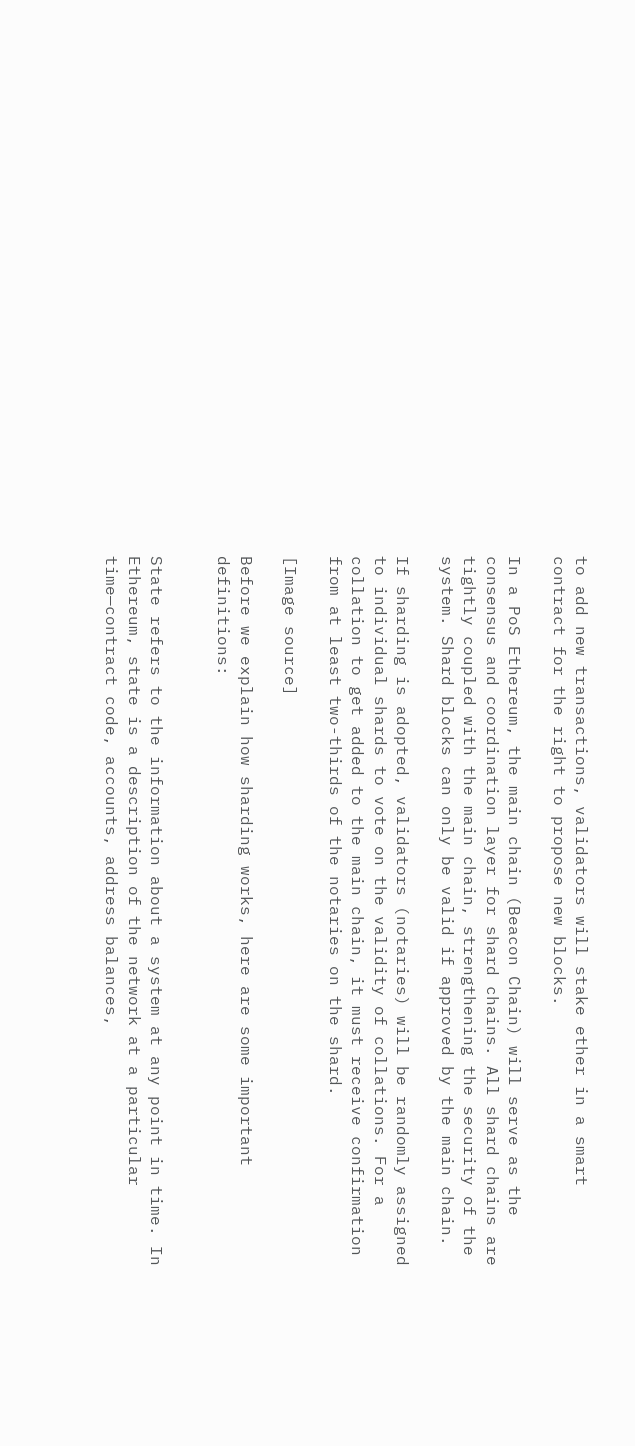to add new transactions, validators will stake ether in a smart contract for the right to propose new blocks.

In a PoS Ethereum, the main chain (Beacon Chain) will serve as the consensus and coordination layer for shard chains. All shard chains are tightly coupled with the main chain, strengthening the security of the system. Shard blocks can only be valid if approved by the main chain.

If sharding is adopted, validators (notaries) will be randomly assigned to individual shards to vote on the validity of collations. For a collation to get added to the main chain, it must receive confirmation from at least two-thirds of the notaries on the shard.

[Image source]

Before we explain how sharding works, here are some important definitions:


State refers to the information about a system at any point in time. In Ethereum, state is a description of the network at a particular time—contract code, accounts, address balances,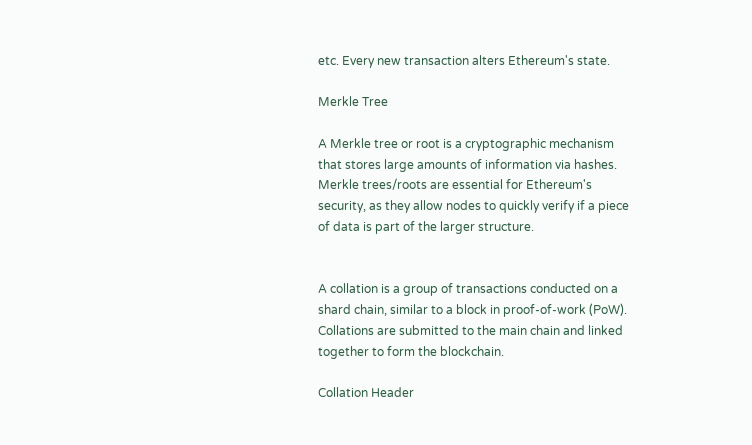etc. Every new transaction alters Ethereum's state.

Merkle Tree

A Merkle tree or root is a cryptographic mechanism that stores large amounts of information via hashes. Merkle trees/roots are essential for Ethereum's security, as they allow nodes to quickly verify if a piece of data is part of the larger structure.


A collation is a group of transactions conducted on a shard chain, similar to a block in proof-of-work (PoW). Collations are submitted to the main chain and linked together to form the blockchain.

Collation Header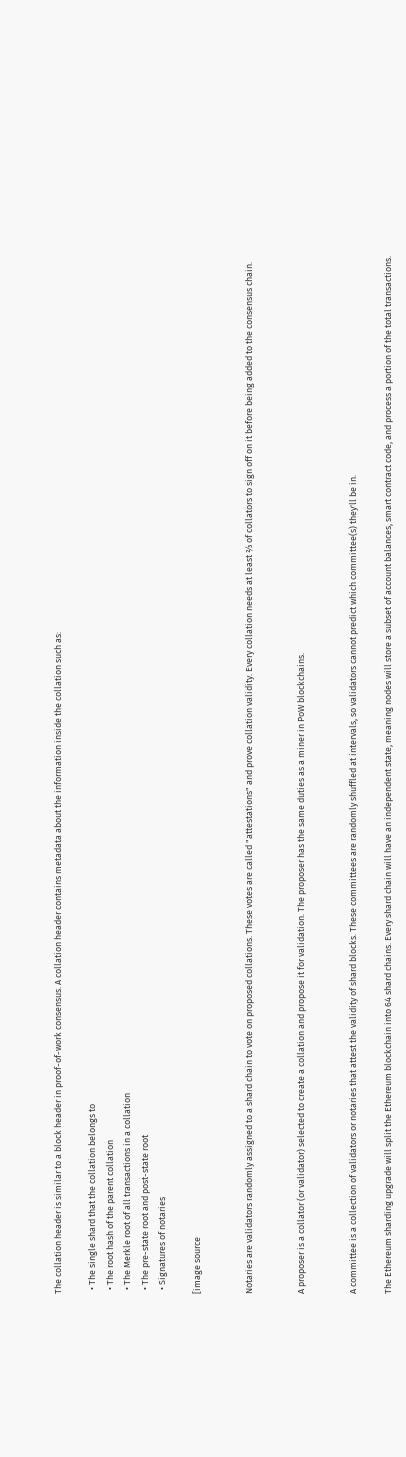The collation header is similar to a block header in proof-of-work consensus. A collation header contains metadata about the information inside the collation such as:

  • The single shard that the collation belongs to
  • The root hash of the parent collation
  • The Merkle root of all transactions in a collation
  • The pre-state root and post-state root
  • Signatures of notaries

[image source


Notaries are validators randomly assigned to a shard chain to vote on proposed collations. These votes are called "attestations" and prove collation validity. Every collation needs at least ⅔ of collators to sign off on it before being added to the consensus chain.


A proposer is a collator (or validator) selected to create a collation and propose it for validation. The proposer has the same duties as a miner in PoW blockchains.


A committee is a collection of validators or notaries that attest the validity of shard blocks. These committees are randomly shuffled at intervals, so validators cannot predict which committee(s) they'll be in.

The Ethereum sharding upgrade will split the Ethereum blockchain into 64 shard chains. Every shard chain will have an independent state, meaning nodes will store a subset of account balances, smart contract code, and process a portion of the total transactions.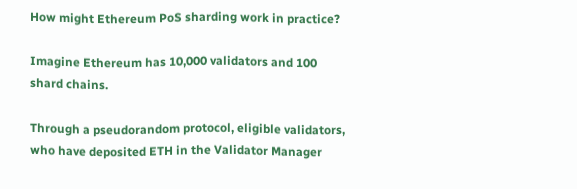How might Ethereum PoS sharding work in practice?

Imagine Ethereum has 10,000 validators and 100 shard chains.

Through a pseudorandom protocol, eligible validators, who have deposited ETH in the Validator Manager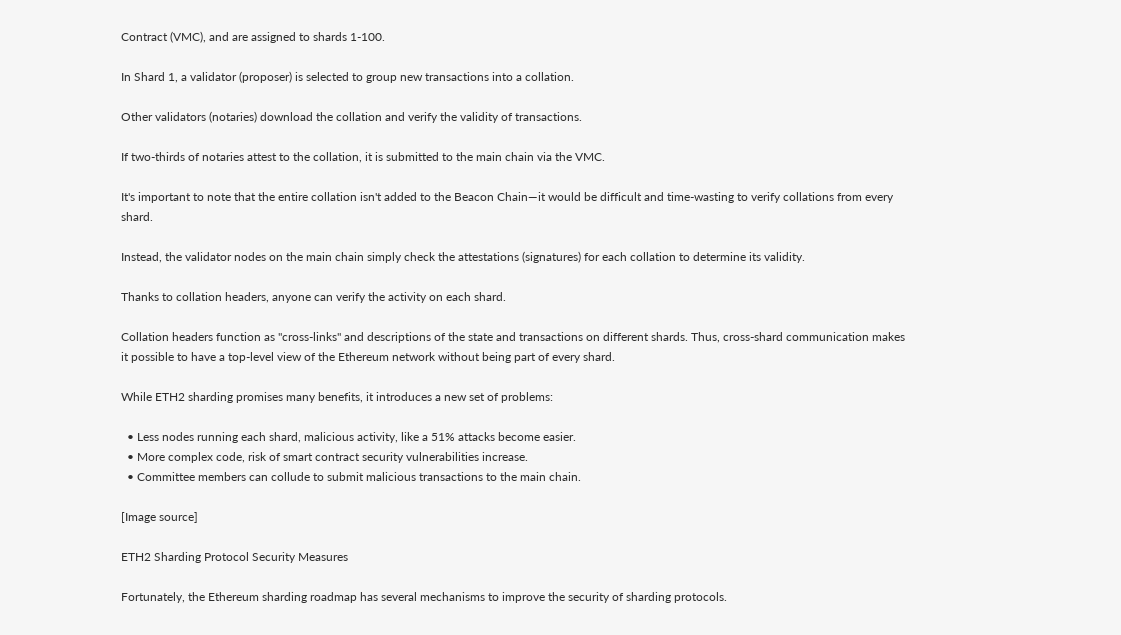Contract (VMC), and are assigned to shards 1-100.

In Shard 1, a validator (proposer) is selected to group new transactions into a collation.

Other validators (notaries) download the collation and verify the validity of transactions.

If two-thirds of notaries attest to the collation, it is submitted to the main chain via the VMC.

It's important to note that the entire collation isn't added to the Beacon Chain—it would be difficult and time-wasting to verify collations from every shard.

Instead, the validator nodes on the main chain simply check the attestations (signatures) for each collation to determine its validity.

Thanks to collation headers, anyone can verify the activity on each shard.

Collation headers function as "cross-links" and descriptions of the state and transactions on different shards. Thus, cross-shard communication makes it possible to have a top-level view of the Ethereum network without being part of every shard.

While ETH2 sharding promises many benefits, it introduces a new set of problems:

  • Less nodes running each shard, malicious activity, like a 51% attacks become easier.
  • More complex code, risk of smart contract security vulnerabilities increase.
  • Committee members can collude to submit malicious transactions to the main chain.

[Image source]

ETH2 Sharding Protocol Security Measures

Fortunately, the Ethereum sharding roadmap has several mechanisms to improve the security of sharding protocols.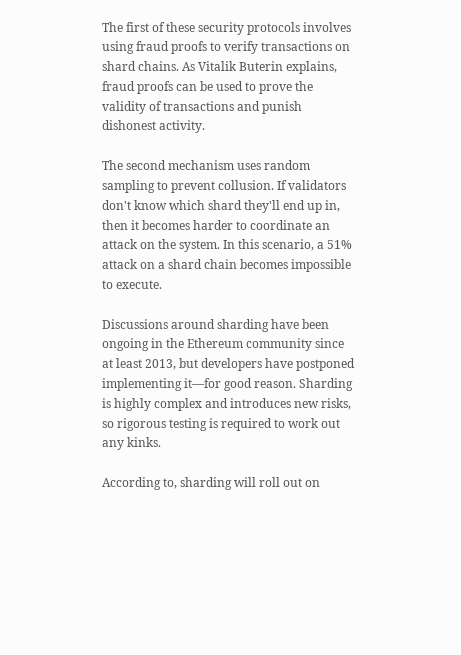The first of these security protocols involves using fraud proofs to verify transactions on shard chains. As Vitalik Buterin explains, fraud proofs can be used to prove the validity of transactions and punish dishonest activity.

The second mechanism uses random sampling to prevent collusion. If validators don't know which shard they'll end up in, then it becomes harder to coordinate an attack on the system. In this scenario, a 51% attack on a shard chain becomes impossible to execute.

Discussions around sharding have been ongoing in the Ethereum community since at least 2013, but developers have postponed implementing it—for good reason. Sharding is highly complex and introduces new risks, so rigorous testing is required to work out any kinks.

According to, sharding will roll out on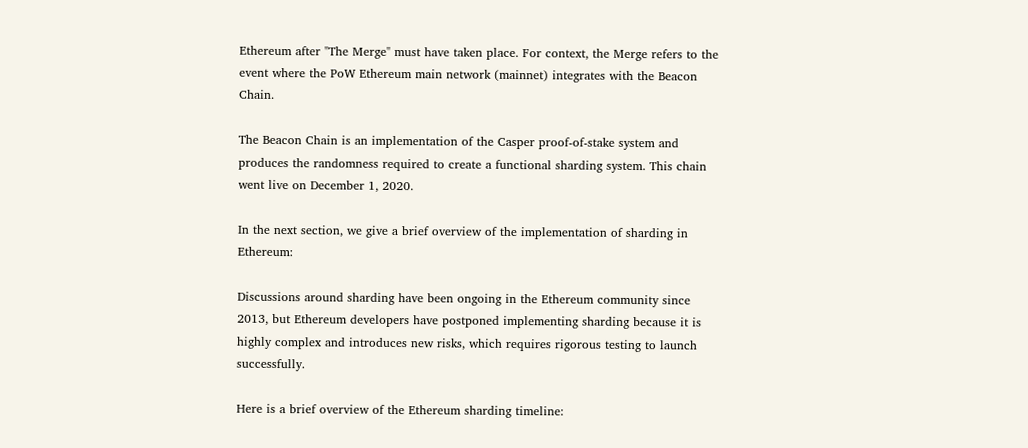Ethereum after "The Merge" must have taken place. For context, the Merge refers to the event where the PoW Ethereum main network (mainnet) integrates with the Beacon Chain.

The Beacon Chain is an implementation of the Casper proof-of-stake system and produces the randomness required to create a functional sharding system. This chain went live on December 1, 2020.

In the next section, we give a brief overview of the implementation of sharding in Ethereum:

Discussions around sharding have been ongoing in the Ethereum community since 2013, but Ethereum developers have postponed implementing sharding because it is highly complex and introduces new risks, which requires rigorous testing to launch successfully.

Here is a brief overview of the Ethereum sharding timeline: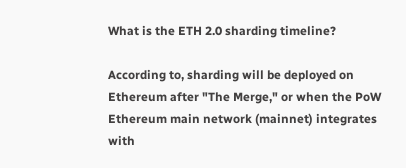What is the ETH 2.0 sharding timeline?

According to, sharding will be deployed on Ethereum after "The Merge," or when the PoW Ethereum main network (mainnet) integrates with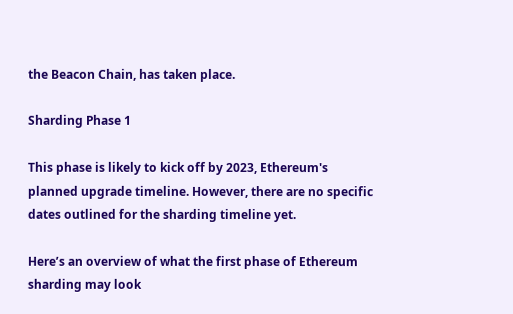the Beacon Chain, has taken place.

Sharding Phase 1

This phase is likely to kick off by 2023, Ethereum's planned upgrade timeline. However, there are no specific dates outlined for the sharding timeline yet.

Here’s an overview of what the first phase of Ethereum sharding may look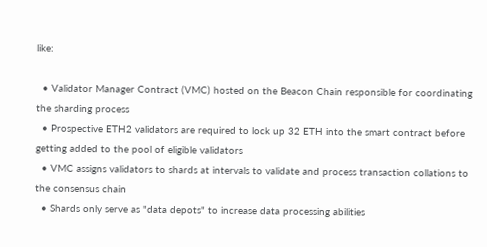like:

  • Validator Manager Contract (VMC) hosted on the Beacon Chain responsible for coordinating the sharding process
  • Prospective ETH2 validators are required to lock up 32 ETH into the smart contract before getting added to the pool of eligible validators
  • VMC assigns validators to shards at intervals to validate and process transaction collations to the consensus chain
  • Shards only serve as "data depots" to increase data processing abilities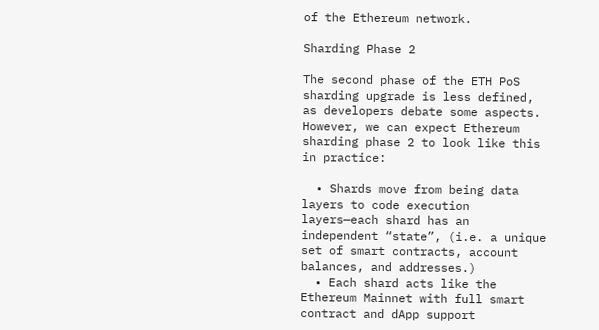of the Ethereum network.

Sharding Phase 2

The second phase of the ETH PoS sharding upgrade is less defined, as developers debate some aspects. However, we can expect Ethereum sharding phase 2 to look like this in practice:

  • Shards move from being data layers to code execution layers—each shard has an independent “state”, (i.e. a unique set of smart contracts, account balances, and addresses.)
  • Each shard acts like the Ethereum Mainnet with full smart contract and dApp support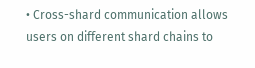• Cross-shard communication allows users on different shard chains to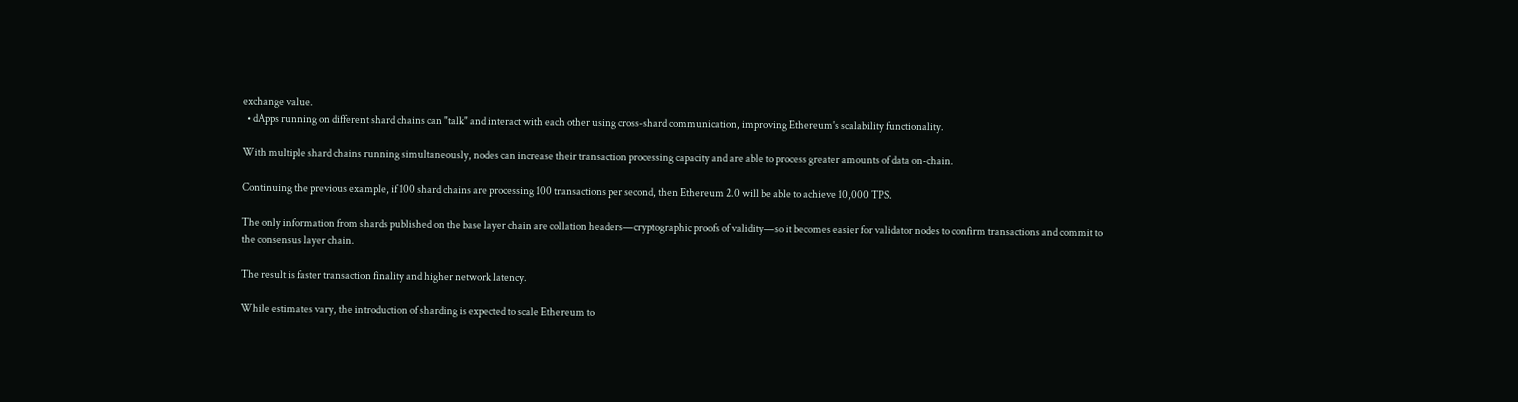exchange value.
  • dApps running on different shard chains can "talk" and interact with each other using cross-shard communication, improving Ethereum's scalability functionality.

With multiple shard chains running simultaneously, nodes can increase their transaction processing capacity and are able to process greater amounts of data on-chain.

Continuing the previous example, if 100 shard chains are processing 100 transactions per second, then Ethereum 2.0 will be able to achieve 10,000 TPS.

The only information from shards published on the base layer chain are collation headers—cryptographic proofs of validity—so it becomes easier for validator nodes to confirm transactions and commit to the consensus layer chain.

The result is faster transaction finality and higher network latency.

While estimates vary, the introduction of sharding is expected to scale Ethereum to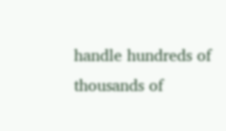handle hundreds of thousands of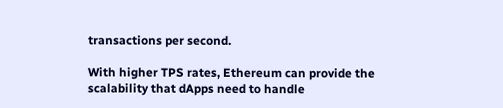transactions per second.

With higher TPS rates, Ethereum can provide the scalability that dApps need to handle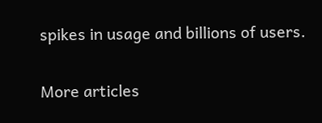spikes in usage and billions of users.

More articles